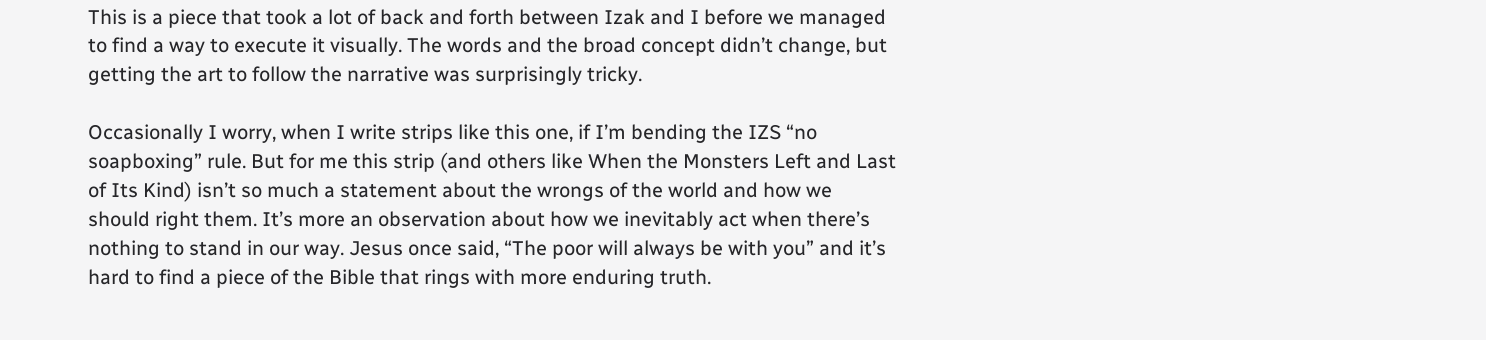This is a piece that took a lot of back and forth between Izak and I before we managed to find a way to execute it visually. The words and the broad concept didn’t change, but getting the art to follow the narrative was surprisingly tricky.

Occasionally I worry, when I write strips like this one, if I’m bending the IZS “no soapboxing” rule. But for me this strip (and others like When the Monsters Left and Last of Its Kind) isn’t so much a statement about the wrongs of the world and how we should right them. It’s more an observation about how we inevitably act when there’s nothing to stand in our way. Jesus once said, “The poor will always be with you” and it’s hard to find a piece of the Bible that rings with more enduring truth.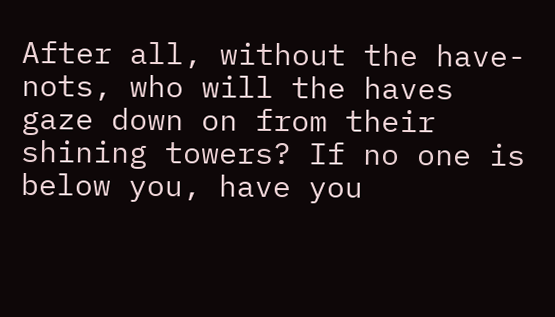After all, without the have-nots, who will the haves gaze down on from their shining towers? If no one is below you, have you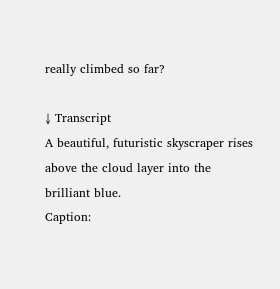really climbed so far?

↓ Transcript
A beautiful, futuristic skyscraper rises above the cloud layer into the brilliant blue.
Caption: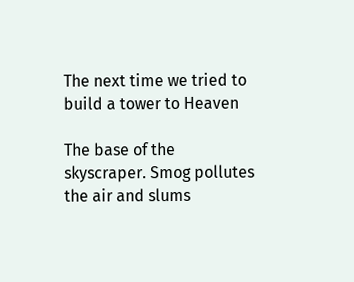The next time we tried to build a tower to Heaven

The base of the skyscraper. Smog pollutes the air and slums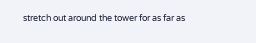stretch out around the tower for as far as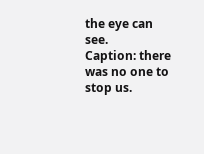the eye can see.
Caption: there was no one to stop us.